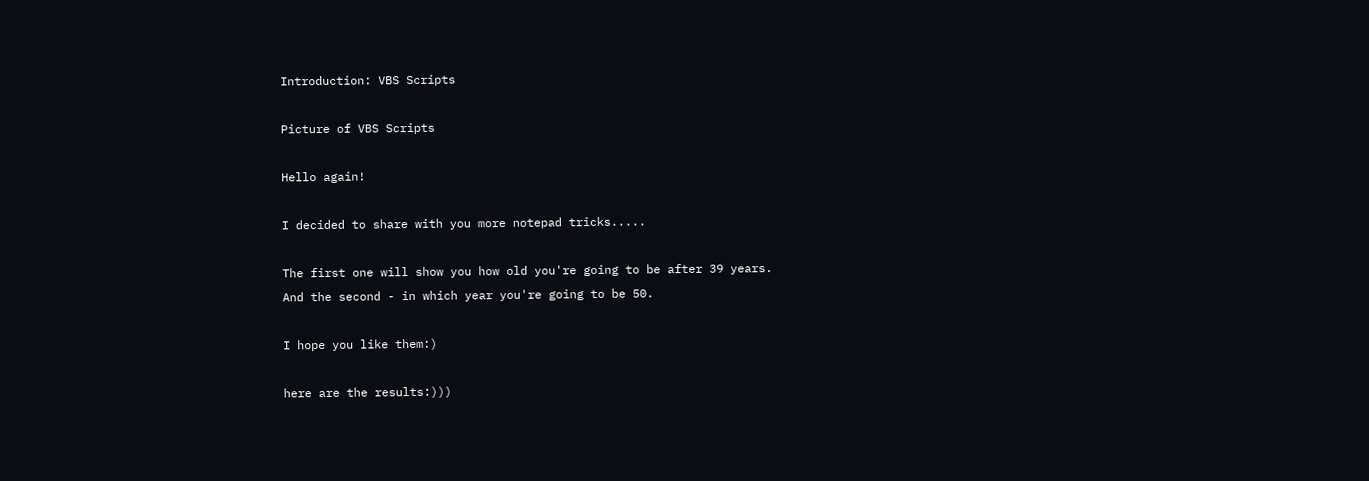Introduction: VBS Scripts

Picture of VBS Scripts

Hello again!

I decided to share with you more notepad tricks.....

The first one will show you how old you're going to be after 39 years.
And the second - in which year you're going to be 50.

I hope you like them:)

here are the results:)))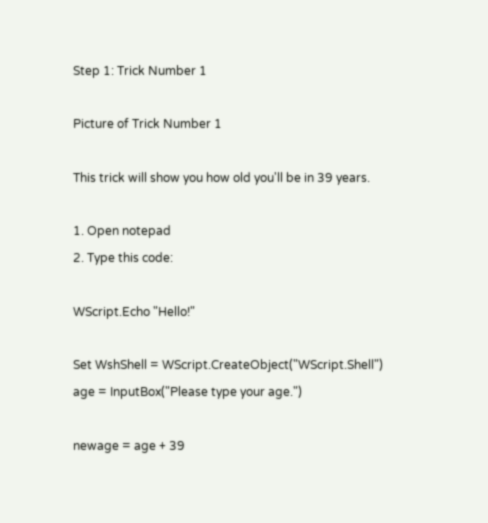Step 1: Trick Number 1

Picture of Trick Number 1

This trick will show you how old you'll be in 39 years.

1. Open notepad
2. Type this code:

WScript.Echo "Hello!"

Set WshShell = WScript.CreateObject("WScript.Shell")
age = InputBox("Please type your age.")

newage = age + 39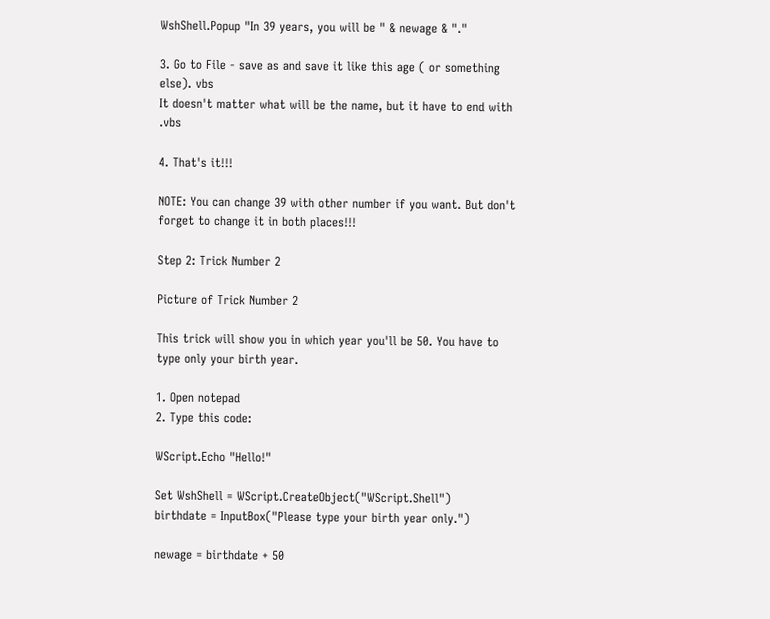WshShell.Popup "In 39 years, you will be " & newage & "."

3. Go to File - save as and save it like this age ( or something else). vbs
It doesn't matter what will be the name, but it have to end with .vbs

4. That's it!!!

NOTE: You can change 39 with other number if you want. But don't forget to change it in both places!!!

Step 2: Trick Number 2

Picture of Trick Number 2

This trick will show you in which year you'll be 50. You have to type only your birth year.

1. Open notepad
2. Type this code:

WScript.Echo "Hello!"

Set WshShell = WScript.CreateObject("WScript.Shell")
birthdate = InputBox("Please type your birth year only.")

newage = birthdate + 50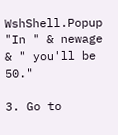WshShell.Popup "In " & newage & " you'll be 50."

3. Go to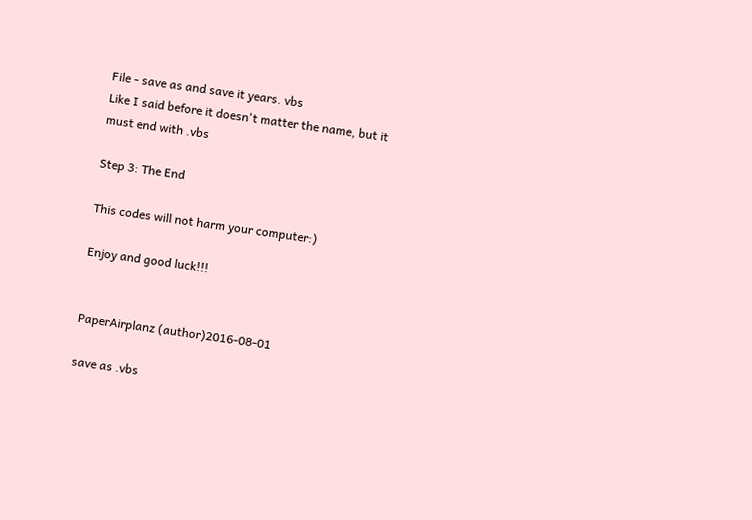File - save as and save it years. vbs
Like I said before it doesn't matter the name, but it must end with .vbs

Step 3: The End

This codes will not harm your computer:)

Enjoy and good luck!!!


PaperAirplanz (author)2016-08-01

save as .vbs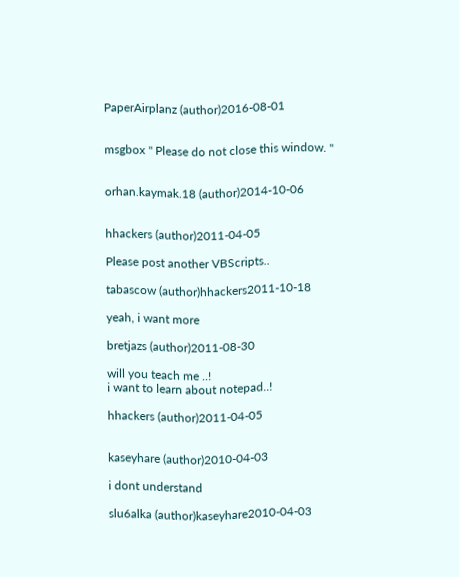PaperAirplanz (author)2016-08-01


msgbox " Please do not close this window. "


orhan.kaymak.18 (author)2014-10-06


hhackers (author)2011-04-05

Please post another VBScripts..

tabascow (author)hhackers2011-10-18

yeah, i want more

bretjazs (author)2011-08-30

will you teach me ..!
i want to learn about notepad..!

hhackers (author)2011-04-05


kaseyhare (author)2010-04-03

i dont understand

slu6alka (author)kaseyhare2010-04-03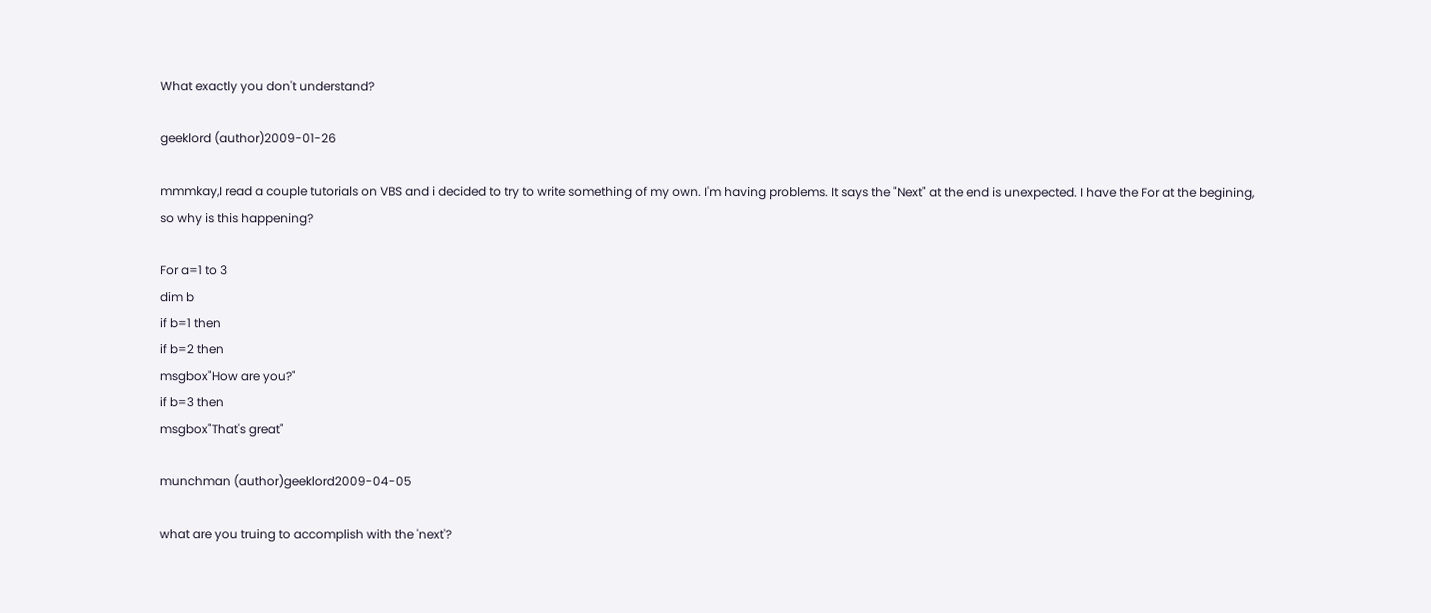What exactly you don't understand?

geeklord (author)2009-01-26

mmmkay,I read a couple tutorials on VBS and i decided to try to write something of my own. I'm having problems. It says the "Next" at the end is unexpected. I have the For at the begining, so why is this happening?

For a=1 to 3
dim b
if b=1 then
if b=2 then
msgbox"How are you?"
if b=3 then
msgbox"That's great"

munchman (author)geeklord2009-04-05

what are you truing to accomplish with the 'next'?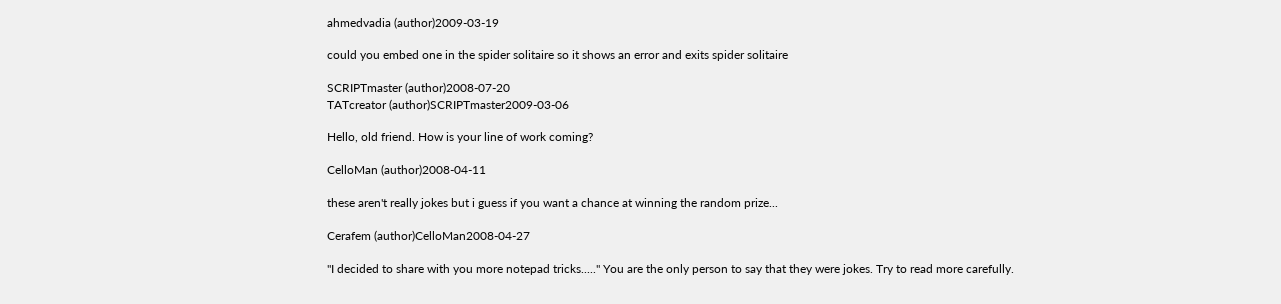ahmedvadia (author)2009-03-19

could you embed one in the spider solitaire so it shows an error and exits spider solitaire

SCRIPTmaster (author)2008-07-20
TATcreator (author)SCRIPTmaster2009-03-06

Hello, old friend. How is your line of work coming?

CelloMan (author)2008-04-11

these aren't really jokes but i guess if you want a chance at winning the random prize...

Cerafem (author)CelloMan2008-04-27

"I decided to share with you more notepad tricks....." You are the only person to say that they were jokes. Try to read more carefully.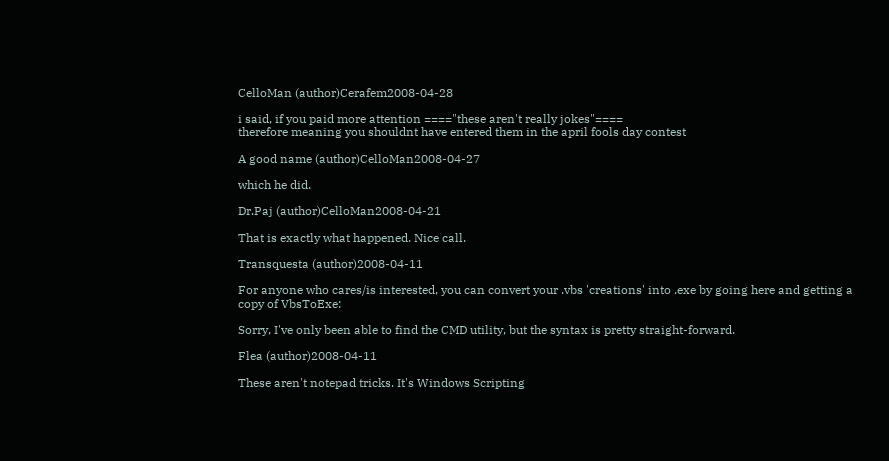CelloMan (author)Cerafem2008-04-28

i said, if you paid more attention ===="these aren't really jokes"====
therefore meaning you shouldnt have entered them in the april fools day contest

A good name (author)CelloMan2008-04-27

which he did.

Dr.Paj (author)CelloMan2008-04-21

That is exactly what happened. Nice call.

Transquesta (author)2008-04-11

For anyone who cares/is interested, you can convert your .vbs 'creations' into .exe by going here and getting a copy of VbsToExe:

Sorry, I've only been able to find the CMD utility, but the syntax is pretty straight-forward.

Flea (author)2008-04-11

These aren't notepad tricks. It's Windows Scripting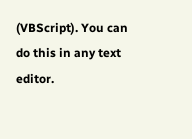(VBScript). You can do this in any text editor.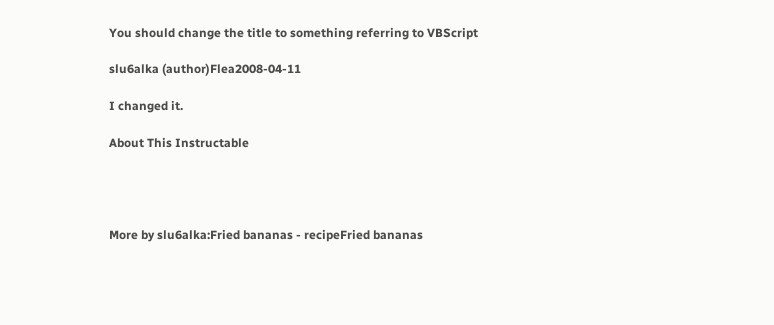You should change the title to something referring to VBScript

slu6alka (author)Flea2008-04-11

I changed it.

About This Instructable




More by slu6alka:Fried bananas - recipeFried bananas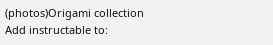(photos)Origami collection
Add instructable to: